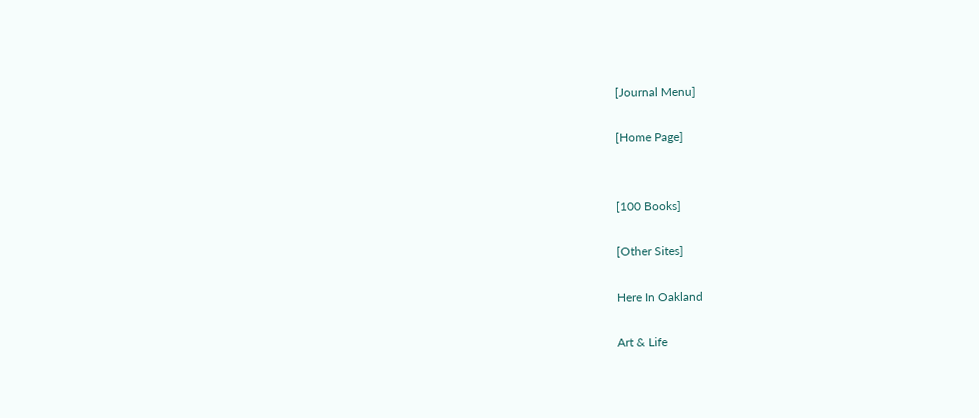[Journal Menu]

[Home Page]


[100 Books]

[Other Sites]

Here In Oakland

Art & Life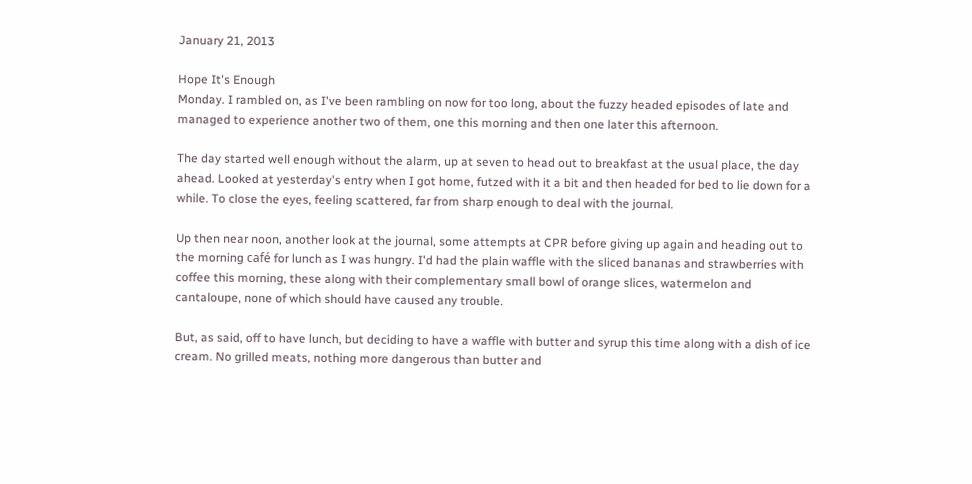January 21, 2013

Hope It's Enough
Monday. I rambled on, as I've been rambling on now for too long, about the fuzzy headed episodes of late and managed to experience another two of them, one this morning and then one later this afternoon.

The day started well enough without the alarm, up at seven to head out to breakfast at the usual place, the day ahead. Looked at yesterday's entry when I got home, futzed with it a bit and then headed for bed to lie down for a while. To close the eyes, feeling scattered, far from sharp enough to deal with the journal.

Up then near noon, another look at the journal, some attempts at CPR before giving up again and heading out to the morning café for lunch as I was hungry. I'd had the plain waffle with the sliced bananas and strawberries with coffee this morning, these along with their complementary small bowl of orange slices, watermelon and cantaloupe, none of which should have caused any trouble.

But, as said, off to have lunch, but deciding to have a waffle with butter and syrup this time along with a dish of ice cream. No grilled meats, nothing more dangerous than butter and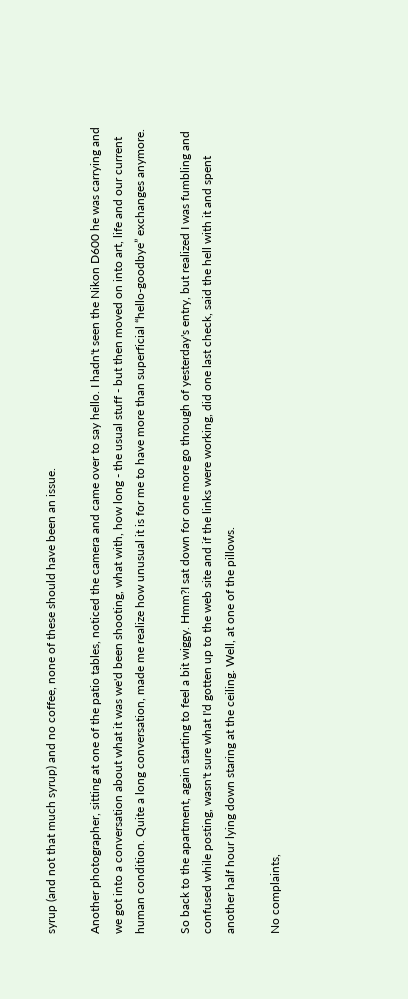syrup (and not that much syrup) and no coffee, none of these should have been an issue.

Another photographer, sitting at one of the patio tables, noticed the camera and came over to say hello. I hadn't seen the Nikon D600 he was carrying and we got into a conversation about what it was we'd been shooting, what with, how long - the usual stuff - but then moved on into art, life and our current human condition. Quite a long conversation, made me realize how unusual it is for me to have more than superficial “hello-goodbye” exchanges anymore.

So back to the apartment, again starting to feel a bit wiggy. Hmm?I sat down for one more go through of yesterday's entry, but realized I was fumbling and confused while posting, wasn't sure what I'd gotten up to the web site and if the links were working, did one last check, said the hell with it and spent another half hour lying down staring at the ceiling. Well, at one of the pillows.

No complaints,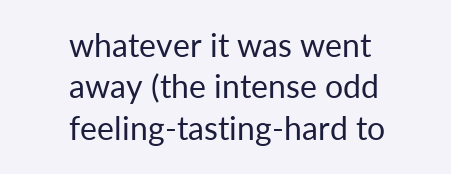whatever it was went away (the intense odd feeling-tasting-hard to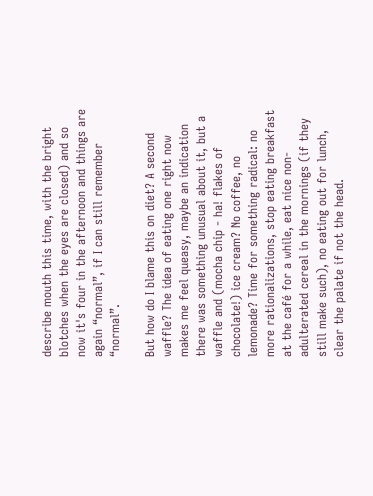describe mouth this time, with the bright blotches when the eyes are closed) and so now it's four in the afternoon and things are again “normal”, if I can still remember “normal”.

But how do I blame this on diet? A second waffle? The idea of eating one right now makes me feel queasy, maybe an indication there was something unusual about it, but a waffle and (mocha chip - ha! flakes of chocolate!) ice cream? No coffee, no lemonade? Time for something radical: no more rationalizations, stop eating breakfast at the café for a while, eat nice non-adulterated cereal in the mornings (if they still make such), no eating out for lunch, clear the palate if not the head.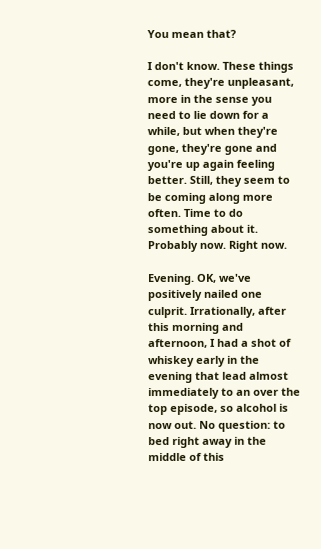You mean that?

I don't know. These things come, they're unpleasant, more in the sense you need to lie down for a while, but when they're gone, they're gone and you're up again feeling better. Still, they seem to be coming along more often. Time to do something about it. Probably now. Right now.

Evening. OK, we've positively nailed one culprit. Irrationally, after this morning and afternoon, I had a shot of whiskey early in the evening that lead almost immediately to an over the top episode, so alcohol is now out. No question: to bed right away in the middle of this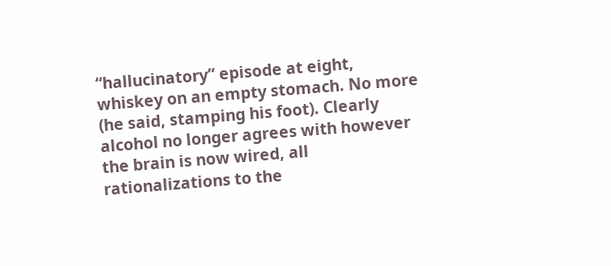“hallucinatory” episode at eight, whiskey on an empty stomach. No more (he said, stamping his foot). Clearly alcohol no longer agrees with however the brain is now wired, all rationalizations to the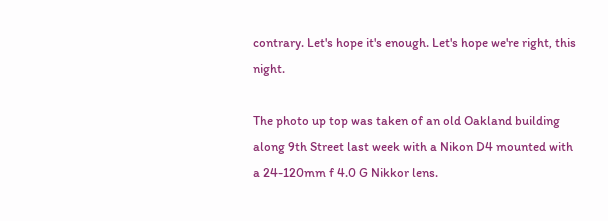contrary. Let's hope it's enough. Let's hope we're right, this night.

The photo up top was taken of an old Oakland building along 9th Street last week with a Nikon D4 mounted with a 24-120mm f 4.0 G Nikkor lens.